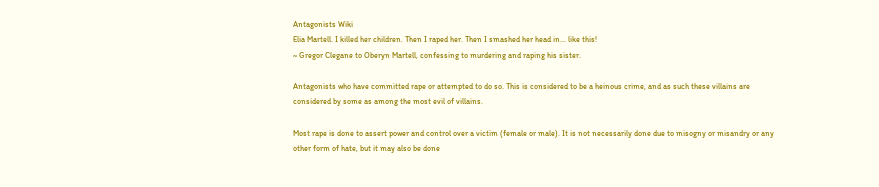Antagonists Wiki
Elia Martell. I killed her children. Then I raped her. Then I smashed her head in... like this!
~ Gregor Clegane to Oberyn Martell, confessing to murdering and raping his sister.

Antagonists who have committed rape or attempted to do so. This is considered to be a heinous crime, and as such these villains are considered by some as among the most evil of villains.

Most rape is done to assert power and control over a victim (female or male). It is not necessarily done due to misogny or misandry or any other form of hate, but it may also be done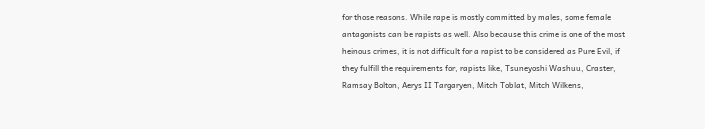for those reasons. While rape is mostly committed by males, some female antagonists can be rapists as well. Also because this crime is one of the most heinous crimes, it is not difficult for a rapist to be considered as Pure Evil, if they fulfill the requirements for, rapists like, Tsuneyoshi Washuu, Craster, Ramsay Bolton, Aerys II Targaryen, Mitch Toblat, Mitch Wilkens,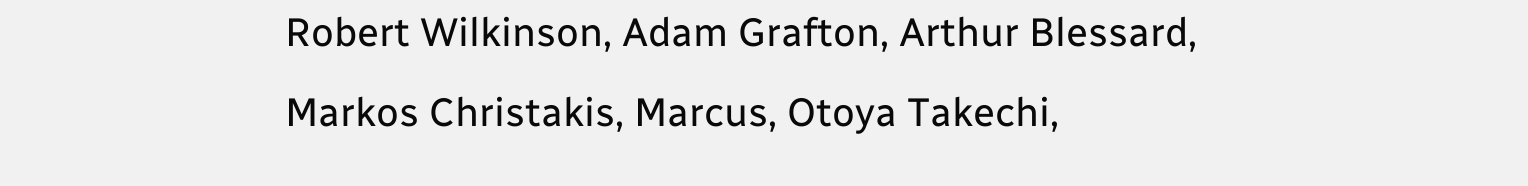Robert Wilkinson, Adam Grafton, Arthur Blessard, Markos Christakis, Marcus, Otoya Takechi,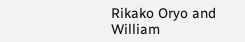Rikako Oryo and William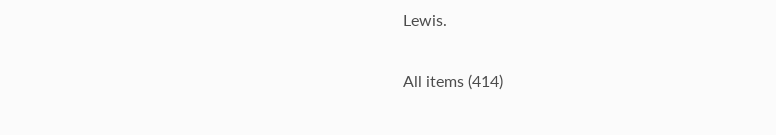Lewis.

All items (414)